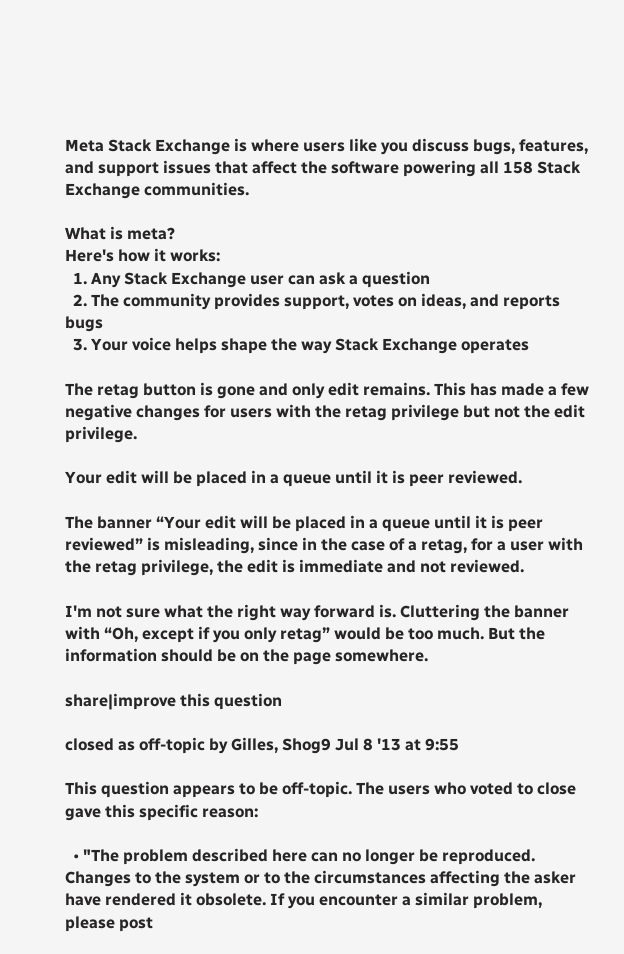Meta Stack Exchange is where users like you discuss bugs, features, and support issues that affect the software powering all 158 Stack Exchange communities.

What is meta?
Here's how it works:
  1. Any Stack Exchange user can ask a question
  2. The community provides support, votes on ideas, and reports bugs
  3. Your voice helps shape the way Stack Exchange operates

The retag button is gone and only edit remains. This has made a few negative changes for users with the retag privilege but not the edit privilege.

Your edit will be placed in a queue until it is peer reviewed.

The banner “Your edit will be placed in a queue until it is peer reviewed” is misleading, since in the case of a retag, for a user with the retag privilege, the edit is immediate and not reviewed.

I'm not sure what the right way forward is. Cluttering the banner with “Oh, except if you only retag” would be too much. But the information should be on the page somewhere.

share|improve this question

closed as off-topic by Gilles, Shog9 Jul 8 '13 at 9:55

This question appears to be off-topic. The users who voted to close gave this specific reason:

  • "The problem described here can no longer be reproduced. Changes to the system or to the circumstances affecting the asker have rendered it obsolete. If you encounter a similar problem, please post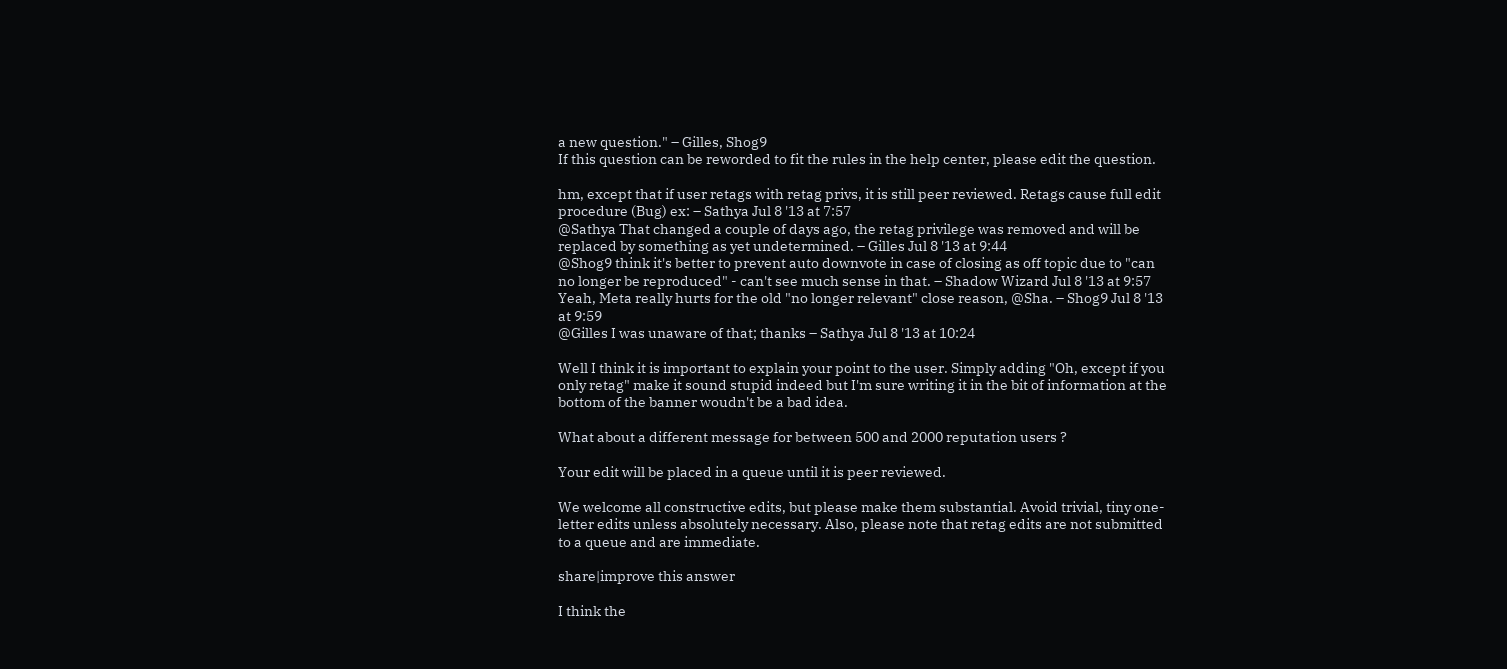a new question." – Gilles, Shog9
If this question can be reworded to fit the rules in the help center, please edit the question.

hm, except that if user retags with retag privs, it is still peer reviewed. Retags cause full edit procedure (Bug) ex: – Sathya Jul 8 '13 at 7:57
@Sathya That changed a couple of days ago, the retag privilege was removed and will be replaced by something as yet undetermined. – Gilles Jul 8 '13 at 9:44
@Shog9 think it's better to prevent auto downvote in case of closing as off topic due to "can no longer be reproduced" - can't see much sense in that. – Shadow Wizard Jul 8 '13 at 9:57
Yeah, Meta really hurts for the old "no longer relevant" close reason, @Sha. – Shog9 Jul 8 '13 at 9:59
@Gilles I was unaware of that; thanks – Sathya Jul 8 '13 at 10:24

Well I think it is important to explain your point to the user. Simply adding "Oh, except if you only retag" make it sound stupid indeed but I'm sure writing it in the bit of information at the bottom of the banner woudn't be a bad idea.

What about a different message for between 500 and 2000 reputation users ?

Your edit will be placed in a queue until it is peer reviewed.

We welcome all constructive edits, but please make them substantial. Avoid trivial, tiny one-letter edits unless absolutely necessary. Also, please note that retag edits are not submitted to a queue and are immediate.

share|improve this answer

I think the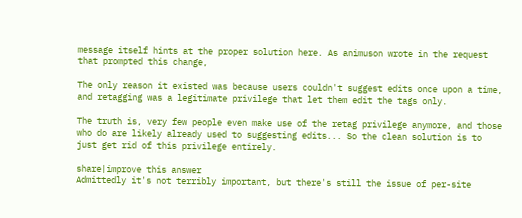message itself hints at the proper solution here. As animuson wrote in the request that prompted this change,

The only reason it existed was because users couldn't suggest edits once upon a time, and retagging was a legitimate privilege that let them edit the tags only.

The truth is, very few people even make use of the retag privilege anymore, and those who do are likely already used to suggesting edits... So the clean solution is to just get rid of this privilege entirely.

share|improve this answer
Admittedly it's not terribly important, but there's still the issue of per-site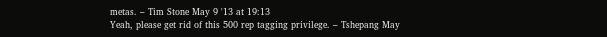metas. – Tim Stone May 9 '13 at 19:13
Yeah, please get rid of this 500 rep tagging privilege. – Tshepang May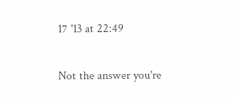17 '13 at 22:49

Not the answer you're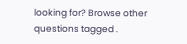looking for? Browse other questions tagged .